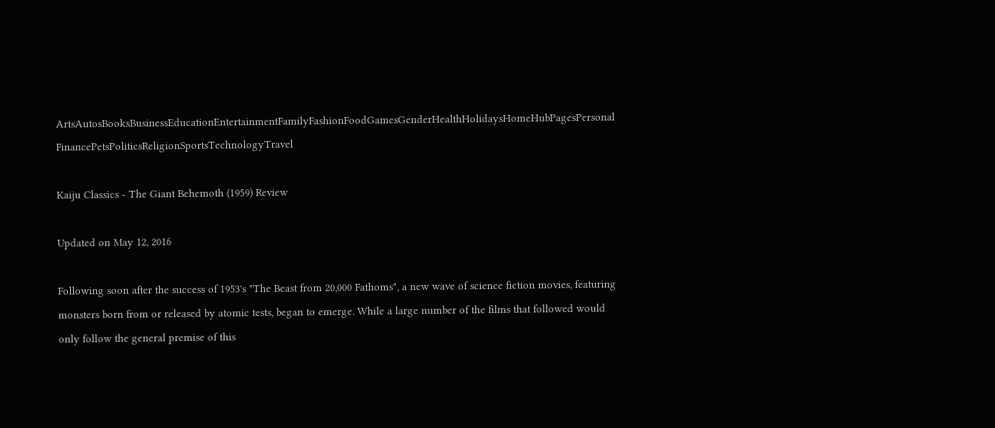ArtsAutosBooksBusinessEducationEntertainmentFamilyFashionFoodGamesGenderHealthHolidaysHomeHubPagesPersonal FinancePetsPoliticsReligionSportsTechnologyTravel

Kaiju Classics - The Giant Behemoth (1959) Review

Updated on May 12, 2016

Following soon after the success of 1953's "The Beast from 20,000 Fathoms", a new wave of science fiction movies, featuring monsters born from or released by atomic tests, began to emerge. While a large number of the films that followed would only follow the general premise of this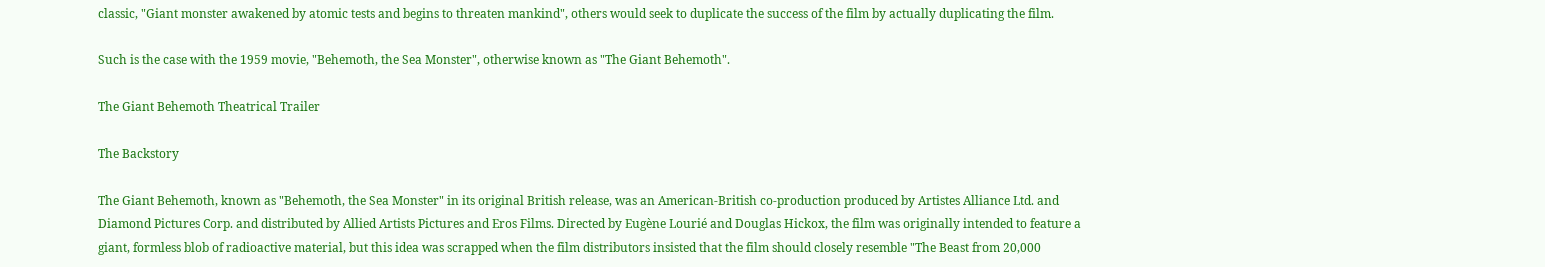classic, "Giant monster awakened by atomic tests and begins to threaten mankind", others would seek to duplicate the success of the film by actually duplicating the film.

Such is the case with the 1959 movie, "Behemoth, the Sea Monster", otherwise known as "The Giant Behemoth".

The Giant Behemoth Theatrical Trailer

The Backstory

The Giant Behemoth, known as "Behemoth, the Sea Monster" in its original British release, was an American-British co-production produced by Artistes Alliance Ltd. and Diamond Pictures Corp. and distributed by Allied Artists Pictures and Eros Films. Directed by Eugène Lourié and Douglas Hickox, the film was originally intended to feature a giant, formless blob of radioactive material, but this idea was scrapped when the film distributors insisted that the film should closely resemble "The Beast from 20,000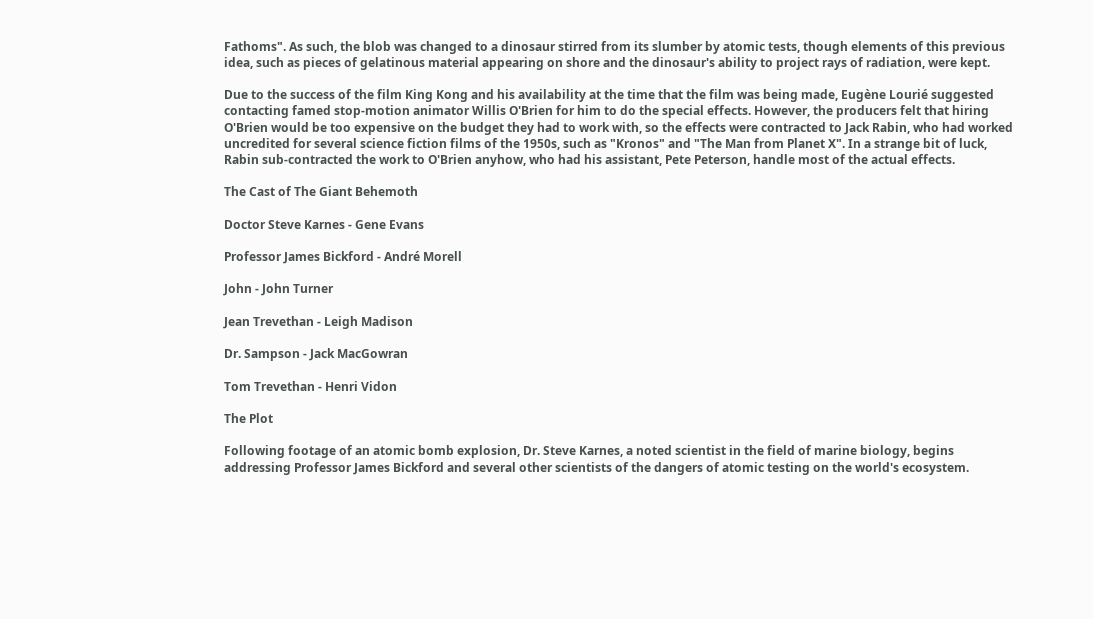Fathoms". As such, the blob was changed to a dinosaur stirred from its slumber by atomic tests, though elements of this previous idea, such as pieces of gelatinous material appearing on shore and the dinosaur's ability to project rays of radiation, were kept.

Due to the success of the film King Kong and his availability at the time that the film was being made, Eugène Lourié suggested contacting famed stop-motion animator Willis O'Brien for him to do the special effects. However, the producers felt that hiring O'Brien would be too expensive on the budget they had to work with, so the effects were contracted to Jack Rabin, who had worked uncredited for several science fiction films of the 1950s, such as "Kronos" and "The Man from Planet X". In a strange bit of luck, Rabin sub-contracted the work to O'Brien anyhow, who had his assistant, Pete Peterson, handle most of the actual effects.

The Cast of The Giant Behemoth

Doctor Steve Karnes - Gene Evans

Professor James Bickford - André Morell

John - John Turner

Jean Trevethan - Leigh Madison

Dr. Sampson - Jack MacGowran

Tom Trevethan - Henri Vidon

The Plot

Following footage of an atomic bomb explosion, Dr. Steve Karnes, a noted scientist in the field of marine biology, begins addressing Professor James Bickford and several other scientists of the dangers of atomic testing on the world's ecosystem.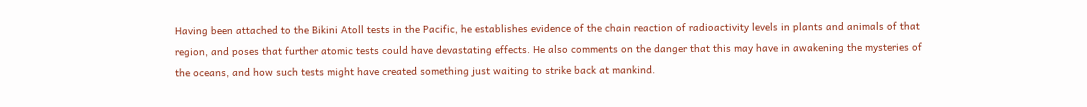Having been attached to the Bikini Atoll tests in the Pacific, he establishes evidence of the chain reaction of radioactivity levels in plants and animals of that region, and poses that further atomic tests could have devastating effects. He also comments on the danger that this may have in awakening the mysteries of the oceans, and how such tests might have created something just waiting to strike back at mankind.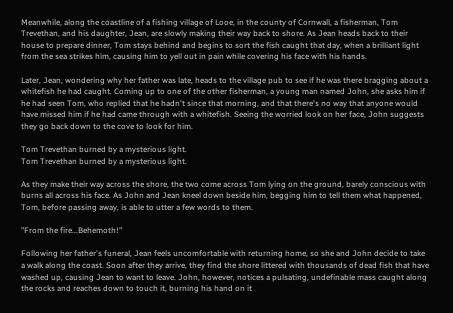Meanwhile, along the coastline of a fishing village of Looe, in the county of Cornwall, a fisherman, Tom Trevethan, and his daughter, Jean, are slowly making their way back to shore. As Jean heads back to their house to prepare dinner, Tom stays behind and begins to sort the fish caught that day, when a brilliant light from the sea strikes him, causing him to yell out in pain while covering his face with his hands.

Later, Jean, wondering why her father was late, heads to the village pub to see if he was there bragging about a whitefish he had caught. Coming up to one of the other fisherman, a young man named John, she asks him if he had seen Tom, who replied that he hadn't since that morning, and that there's no way that anyone would have missed him if he had came through with a whitefish. Seeing the worried look on her face, John suggests they go back down to the cove to look for him.

Tom Trevethan burned by a mysterious light.
Tom Trevethan burned by a mysterious light.

As they make their way across the shore, the two come across Tom lying on the ground, barely conscious with burns all across his face. As John and Jean kneel down beside him, begging him to tell them what happened, Tom, before passing away, is able to utter a few words to them.

"From the fire...Behemoth!"

Following her father's funeral, Jean feels uncomfortable with returning home, so she and John decide to take a walk along the coast. Soon after they arrive, they find the shore littered with thousands of dead fish that have washed up, causing Jean to want to leave. John, however, notices a pulsating, undefinable mass caught along the rocks and reaches down to touch it, burning his hand on it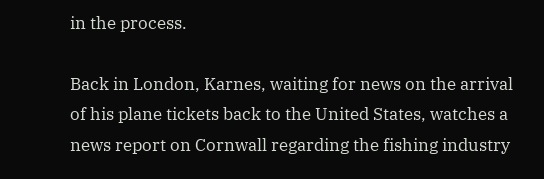in the process.

Back in London, Karnes, waiting for news on the arrival of his plane tickets back to the United States, watches a news report on Cornwall regarding the fishing industry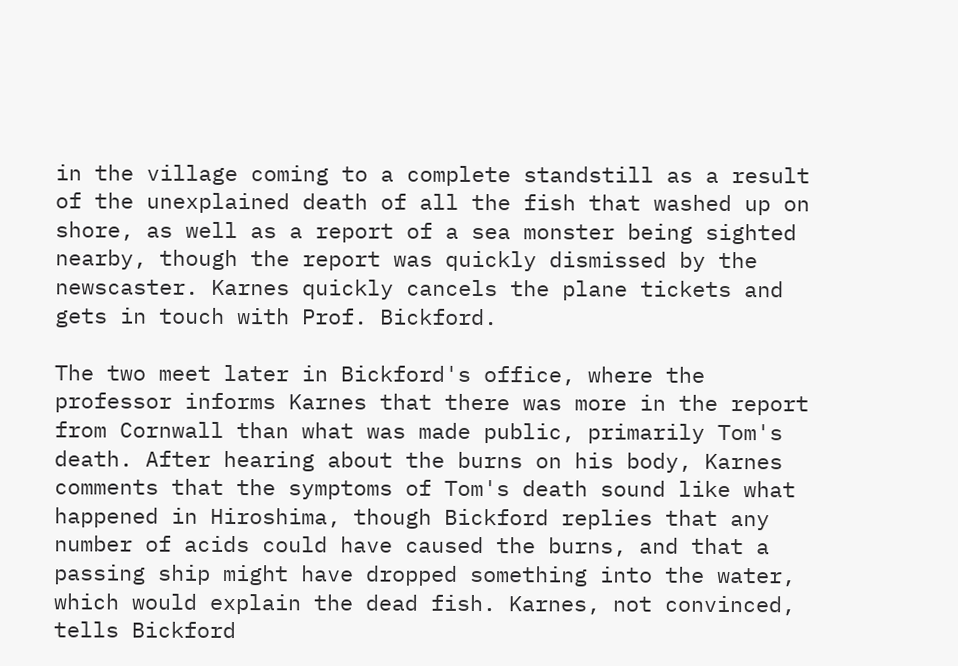in the village coming to a complete standstill as a result of the unexplained death of all the fish that washed up on shore, as well as a report of a sea monster being sighted nearby, though the report was quickly dismissed by the newscaster. Karnes quickly cancels the plane tickets and gets in touch with Prof. Bickford.

The two meet later in Bickford's office, where the professor informs Karnes that there was more in the report from Cornwall than what was made public, primarily Tom's death. After hearing about the burns on his body, Karnes comments that the symptoms of Tom's death sound like what happened in Hiroshima, though Bickford replies that any number of acids could have caused the burns, and that a passing ship might have dropped something into the water, which would explain the dead fish. Karnes, not convinced, tells Bickford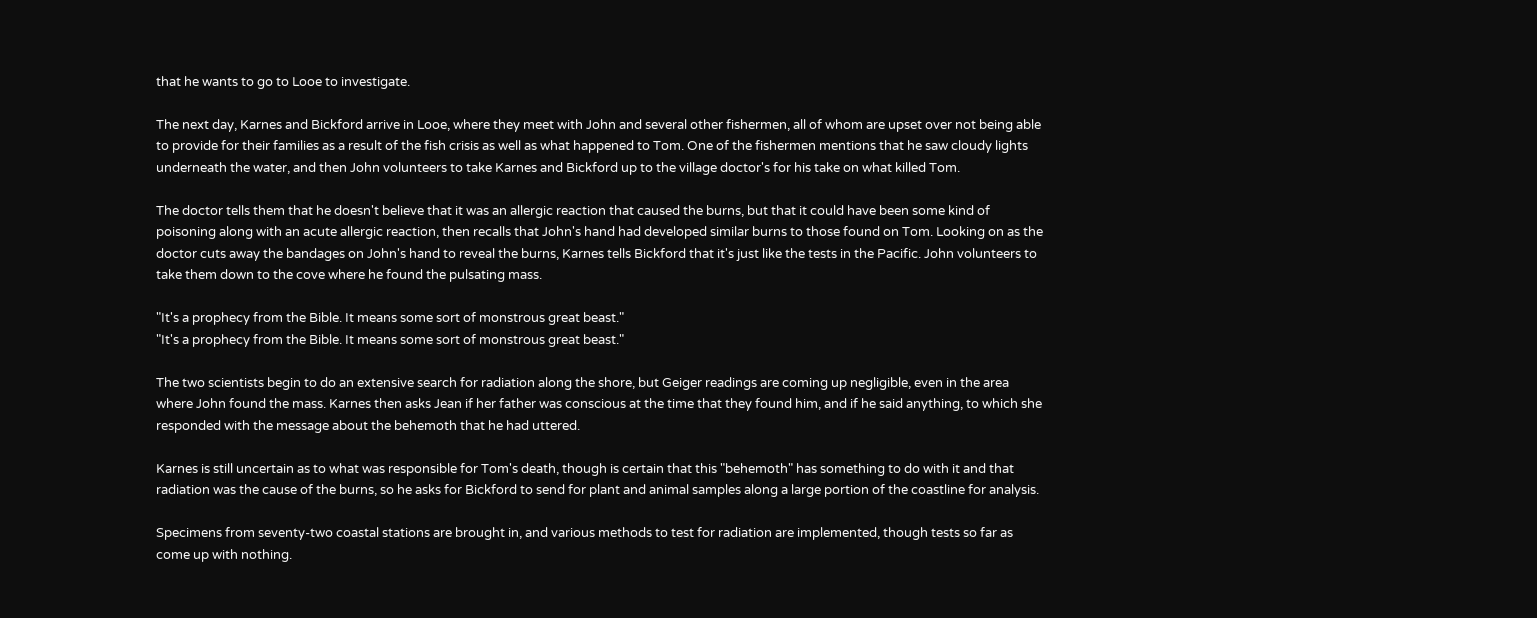that he wants to go to Looe to investigate.

The next day, Karnes and Bickford arrive in Looe, where they meet with John and several other fishermen, all of whom are upset over not being able to provide for their families as a result of the fish crisis as well as what happened to Tom. One of the fishermen mentions that he saw cloudy lights underneath the water, and then John volunteers to take Karnes and Bickford up to the village doctor's for his take on what killed Tom.

The doctor tells them that he doesn't believe that it was an allergic reaction that caused the burns, but that it could have been some kind of poisoning along with an acute allergic reaction, then recalls that John's hand had developed similar burns to those found on Tom. Looking on as the doctor cuts away the bandages on John's hand to reveal the burns, Karnes tells Bickford that it's just like the tests in the Pacific. John volunteers to take them down to the cove where he found the pulsating mass.

"It's a prophecy from the Bible. It means some sort of monstrous great beast."
"It's a prophecy from the Bible. It means some sort of monstrous great beast."

The two scientists begin to do an extensive search for radiation along the shore, but Geiger readings are coming up negligible, even in the area where John found the mass. Karnes then asks Jean if her father was conscious at the time that they found him, and if he said anything, to which she responded with the message about the behemoth that he had uttered.

Karnes is still uncertain as to what was responsible for Tom's death, though is certain that this "behemoth" has something to do with it and that radiation was the cause of the burns, so he asks for Bickford to send for plant and animal samples along a large portion of the coastline for analysis.

Specimens from seventy-two coastal stations are brought in, and various methods to test for radiation are implemented, though tests so far as come up with nothing.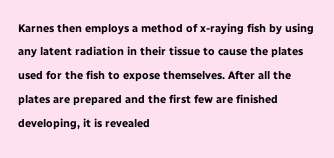Karnes then employs a method of x-raying fish by using any latent radiation in their tissue to cause the plates used for the fish to expose themselves. After all the plates are prepared and the first few are finished developing, it is revealed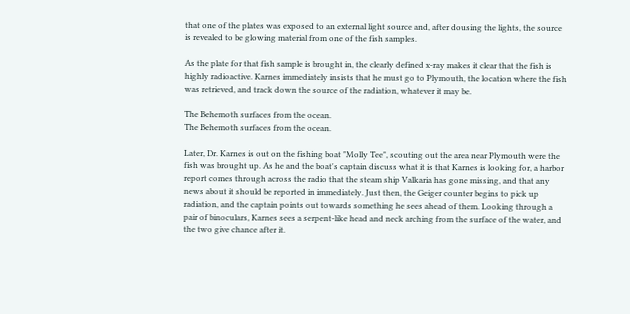that one of the plates was exposed to an external light source and, after dousing the lights, the source is revealed to be glowing material from one of the fish samples.

As the plate for that fish sample is brought in, the clearly defined x-ray makes it clear that the fish is highly radioactive. Karnes immediately insists that he must go to Plymouth, the location where the fish was retrieved, and track down the source of the radiation, whatever it may be.

The Behemoth surfaces from the ocean.
The Behemoth surfaces from the ocean.

Later, Dr. Karnes is out on the fishing boat "Molly Tee", scouting out the area near Plymouth were the fish was brought up. As he and the boat's captain discuss what it is that Karnes is looking for, a harbor report comes through across the radio that the steam ship Valkaria has gone missing, and that any news about it should be reported in immediately. Just then, the Geiger counter begins to pick up radiation, and the captain points out towards something he sees ahead of them. Looking through a pair of binoculars, Karnes sees a serpent-like head and neck arching from the surface of the water, and the two give chance after it.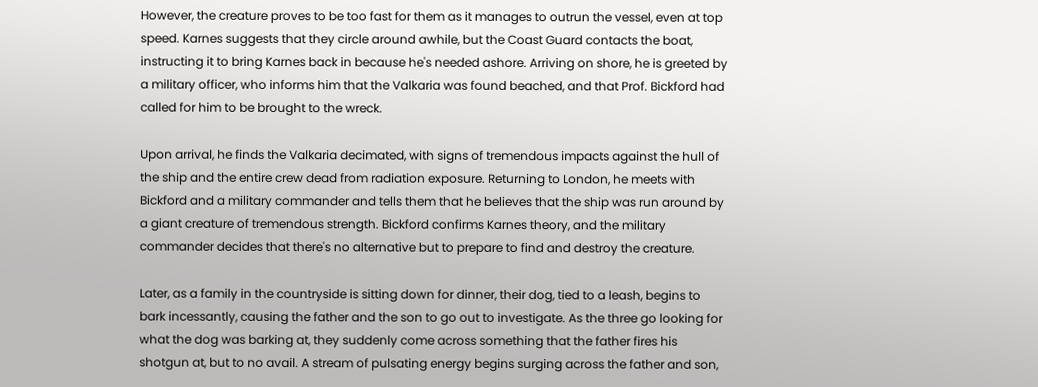However, the creature proves to be too fast for them as it manages to outrun the vessel, even at top speed. Karnes suggests that they circle around awhile, but the Coast Guard contacts the boat, instructing it to bring Karnes back in because he's needed ashore. Arriving on shore, he is greeted by a military officer, who informs him that the Valkaria was found beached, and that Prof. Bickford had called for him to be brought to the wreck.

Upon arrival, he finds the Valkaria decimated, with signs of tremendous impacts against the hull of the ship and the entire crew dead from radiation exposure. Returning to London, he meets with Bickford and a military commander and tells them that he believes that the ship was run around by a giant creature of tremendous strength. Bickford confirms Karnes theory, and the military commander decides that there's no alternative but to prepare to find and destroy the creature.

Later, as a family in the countryside is sitting down for dinner, their dog, tied to a leash, begins to bark incessantly, causing the father and the son to go out to investigate. As the three go looking for what the dog was barking at, they suddenly come across something that the father fires his shotgun at, but to no avail. A stream of pulsating energy begins surging across the father and son,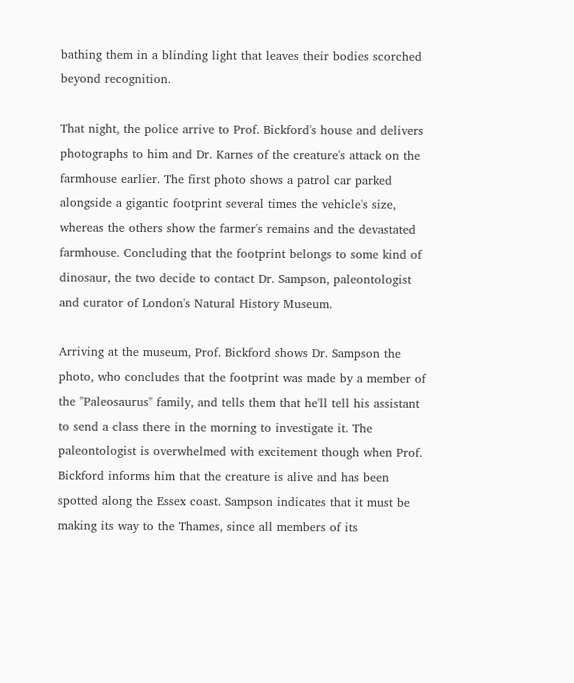bathing them in a blinding light that leaves their bodies scorched beyond recognition.

That night, the police arrive to Prof. Bickford's house and delivers photographs to him and Dr. Karnes of the creature's attack on the farmhouse earlier. The first photo shows a patrol car parked alongside a gigantic footprint several times the vehicle's size, whereas the others show the farmer's remains and the devastated farmhouse. Concluding that the footprint belongs to some kind of dinosaur, the two decide to contact Dr. Sampson, paleontologist and curator of London's Natural History Museum.

Arriving at the museum, Prof. Bickford shows Dr. Sampson the photo, who concludes that the footprint was made by a member of the "Paleosaurus" family, and tells them that he'll tell his assistant to send a class there in the morning to investigate it. The paleontologist is overwhelmed with excitement though when Prof. Bickford informs him that the creature is alive and has been spotted along the Essex coast. Sampson indicates that it must be making its way to the Thames, since all members of its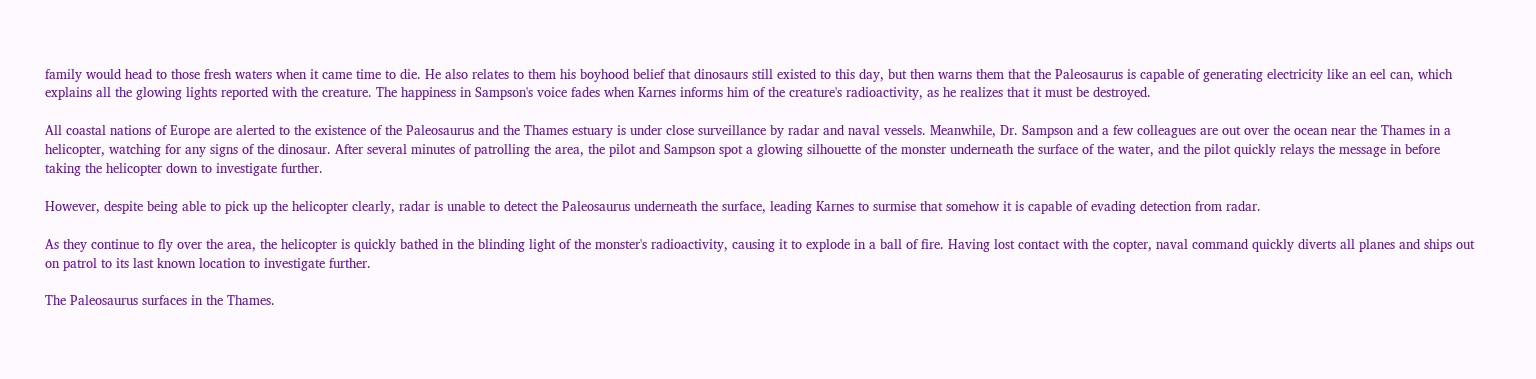family would head to those fresh waters when it came time to die. He also relates to them his boyhood belief that dinosaurs still existed to this day, but then warns them that the Paleosaurus is capable of generating electricity like an eel can, which explains all the glowing lights reported with the creature. The happiness in Sampson's voice fades when Karnes informs him of the creature's radioactivity, as he realizes that it must be destroyed.

All coastal nations of Europe are alerted to the existence of the Paleosaurus and the Thames estuary is under close surveillance by radar and naval vessels. Meanwhile, Dr. Sampson and a few colleagues are out over the ocean near the Thames in a helicopter, watching for any signs of the dinosaur. After several minutes of patrolling the area, the pilot and Sampson spot a glowing silhouette of the monster underneath the surface of the water, and the pilot quickly relays the message in before taking the helicopter down to investigate further.

However, despite being able to pick up the helicopter clearly, radar is unable to detect the Paleosaurus underneath the surface, leading Karnes to surmise that somehow it is capable of evading detection from radar.

As they continue to fly over the area, the helicopter is quickly bathed in the blinding light of the monster's radioactivity, causing it to explode in a ball of fire. Having lost contact with the copter, naval command quickly diverts all planes and ships out on patrol to its last known location to investigate further.

The Paleosaurus surfaces in the Thames.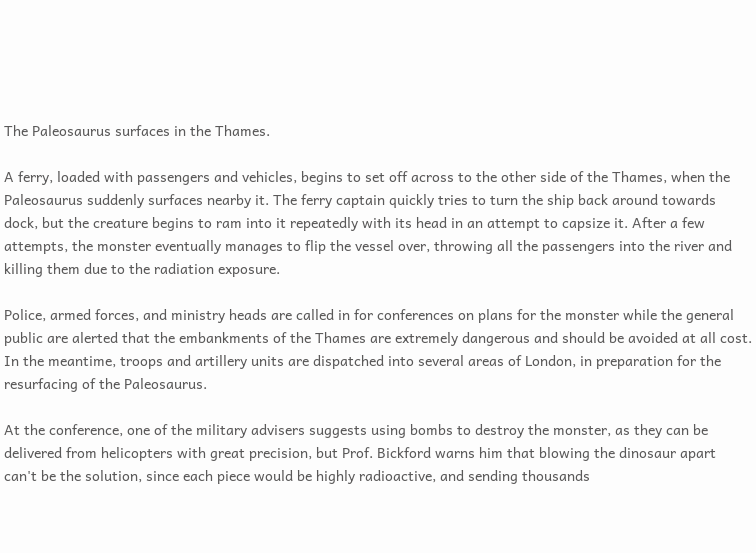The Paleosaurus surfaces in the Thames.

A ferry, loaded with passengers and vehicles, begins to set off across to the other side of the Thames, when the Paleosaurus suddenly surfaces nearby it. The ferry captain quickly tries to turn the ship back around towards dock, but the creature begins to ram into it repeatedly with its head in an attempt to capsize it. After a few attempts, the monster eventually manages to flip the vessel over, throwing all the passengers into the river and killing them due to the radiation exposure.

Police, armed forces, and ministry heads are called in for conferences on plans for the monster while the general public are alerted that the embankments of the Thames are extremely dangerous and should be avoided at all cost. In the meantime, troops and artillery units are dispatched into several areas of London, in preparation for the resurfacing of the Paleosaurus.

At the conference, one of the military advisers suggests using bombs to destroy the monster, as they can be delivered from helicopters with great precision, but Prof. Bickford warns him that blowing the dinosaur apart can't be the solution, since each piece would be highly radioactive, and sending thousands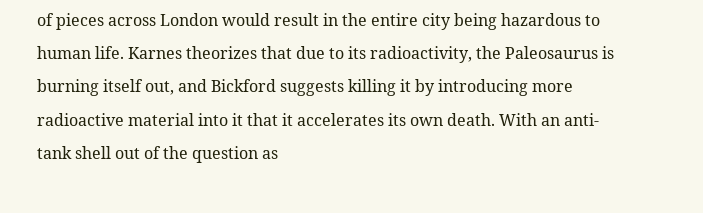of pieces across London would result in the entire city being hazardous to human life. Karnes theorizes that due to its radioactivity, the Paleosaurus is burning itself out, and Bickford suggests killing it by introducing more radioactive material into it that it accelerates its own death. With an anti-tank shell out of the question as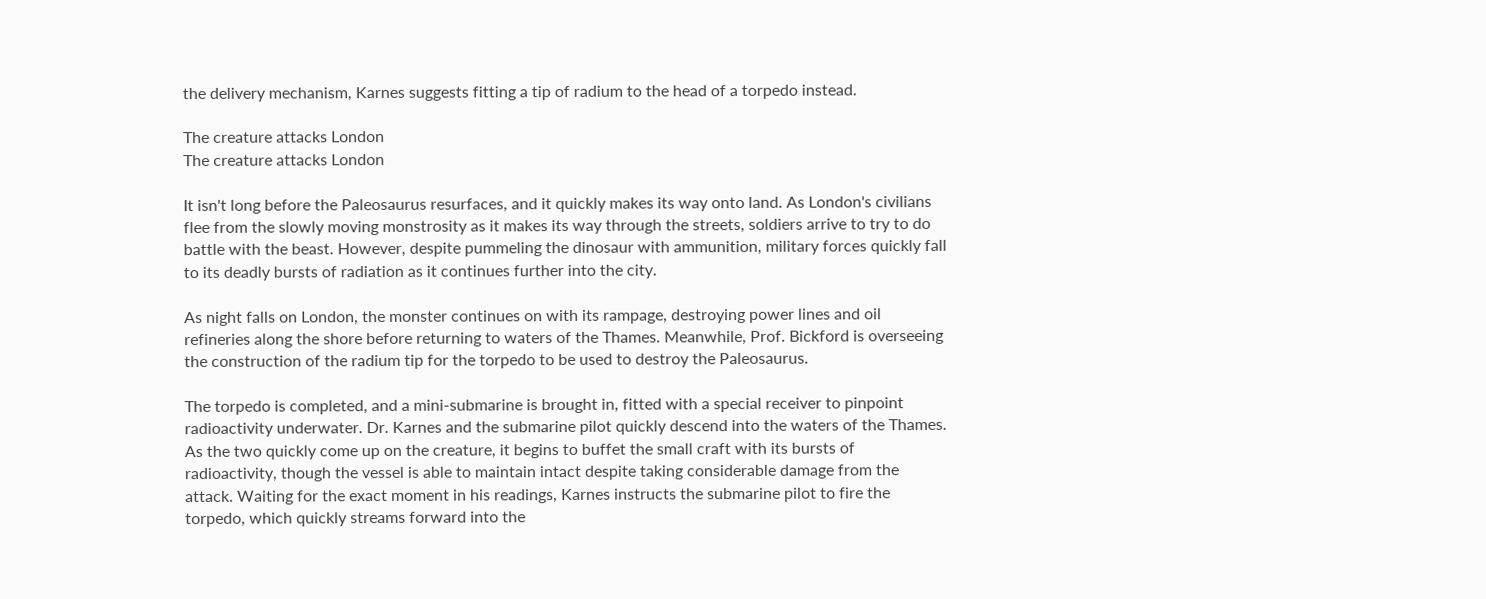the delivery mechanism, Karnes suggests fitting a tip of radium to the head of a torpedo instead.

The creature attacks London
The creature attacks London

It isn't long before the Paleosaurus resurfaces, and it quickly makes its way onto land. As London's civilians flee from the slowly moving monstrosity as it makes its way through the streets, soldiers arrive to try to do battle with the beast. However, despite pummeling the dinosaur with ammunition, military forces quickly fall to its deadly bursts of radiation as it continues further into the city.

As night falls on London, the monster continues on with its rampage, destroying power lines and oil refineries along the shore before returning to waters of the Thames. Meanwhile, Prof. Bickford is overseeing the construction of the radium tip for the torpedo to be used to destroy the Paleosaurus.

The torpedo is completed, and a mini-submarine is brought in, fitted with a special receiver to pinpoint radioactivity underwater. Dr. Karnes and the submarine pilot quickly descend into the waters of the Thames. As the two quickly come up on the creature, it begins to buffet the small craft with its bursts of radioactivity, though the vessel is able to maintain intact despite taking considerable damage from the attack. Waiting for the exact moment in his readings, Karnes instructs the submarine pilot to fire the torpedo, which quickly streams forward into the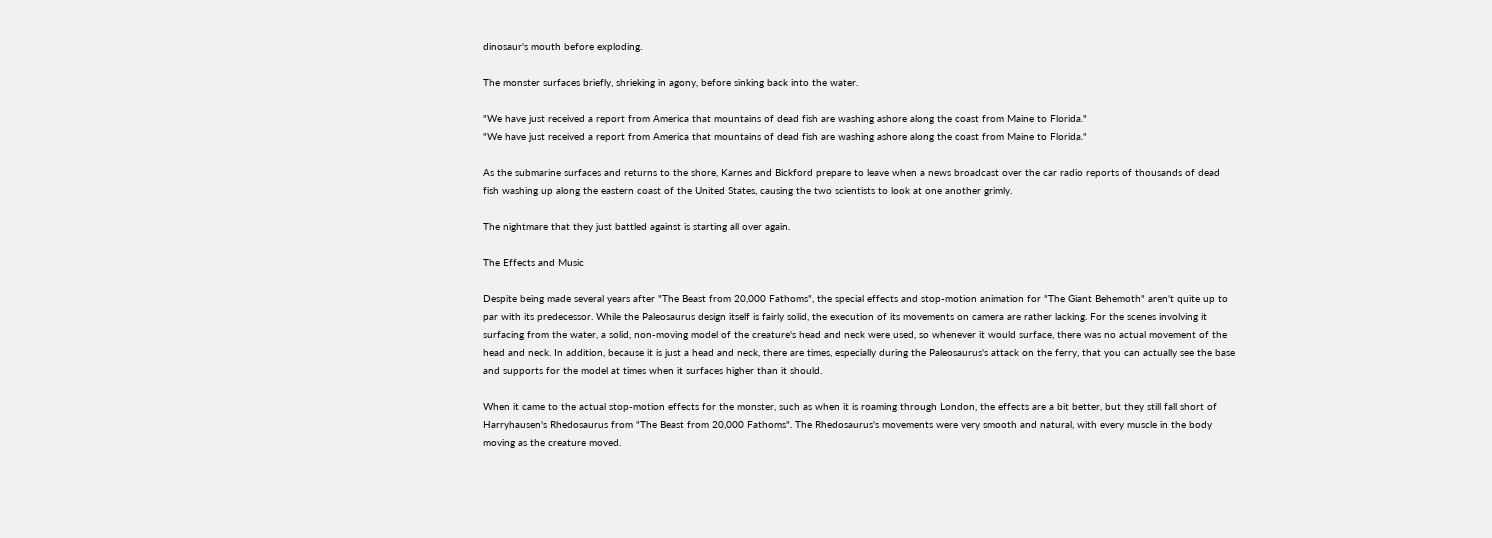dinosaur's mouth before exploding.

The monster surfaces briefly, shrieking in agony, before sinking back into the water.

"We have just received a report from America that mountains of dead fish are washing ashore along the coast from Maine to Florida."
"We have just received a report from America that mountains of dead fish are washing ashore along the coast from Maine to Florida."

As the submarine surfaces and returns to the shore, Karnes and Bickford prepare to leave when a news broadcast over the car radio reports of thousands of dead fish washing up along the eastern coast of the United States, causing the two scientists to look at one another grimly.

The nightmare that they just battled against is starting all over again.

The Effects and Music

Despite being made several years after "The Beast from 20,000 Fathoms", the special effects and stop-motion animation for "The Giant Behemoth" aren't quite up to par with its predecessor. While the Paleosaurus design itself is fairly solid, the execution of its movements on camera are rather lacking. For the scenes involving it surfacing from the water, a solid, non-moving model of the creature's head and neck were used, so whenever it would surface, there was no actual movement of the head and neck. In addition, because it is just a head and neck, there are times, especially during the Paleosaurus's attack on the ferry, that you can actually see the base and supports for the model at times when it surfaces higher than it should.

When it came to the actual stop-motion effects for the monster, such as when it is roaming through London, the effects are a bit better, but they still fall short of Harryhausen's Rhedosaurus from "The Beast from 20,000 Fathoms". The Rhedosaurus's movements were very smooth and natural, with every muscle in the body moving as the creature moved.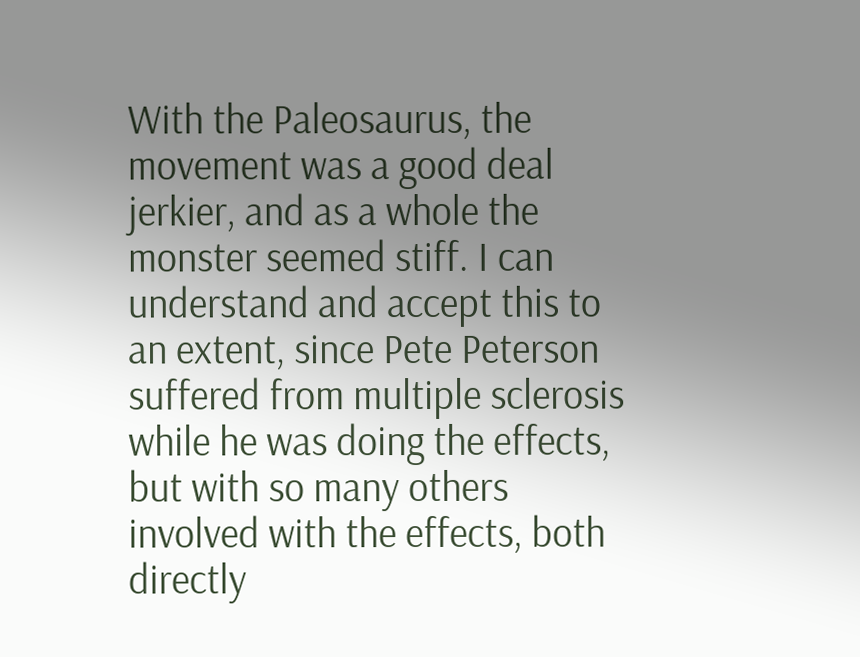With the Paleosaurus, the movement was a good deal jerkier, and as a whole the monster seemed stiff. I can understand and accept this to an extent, since Pete Peterson suffered from multiple sclerosis while he was doing the effects, but with so many others involved with the effects, both directly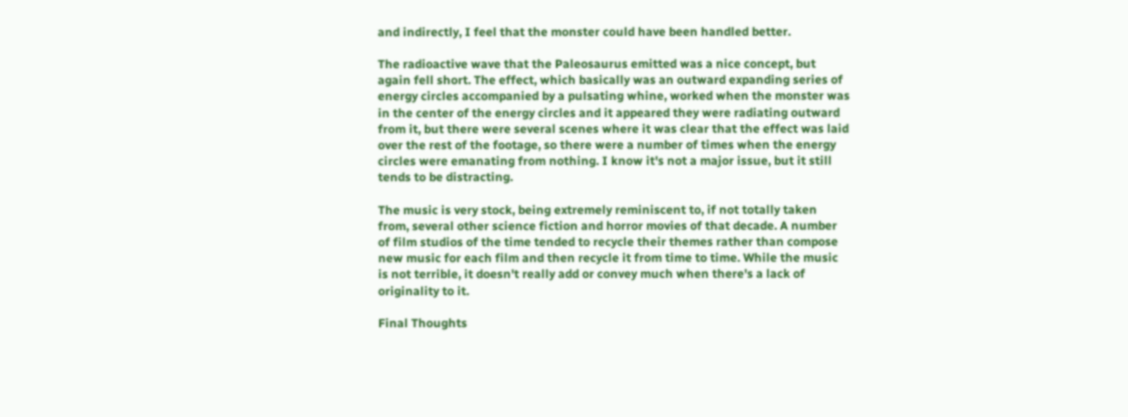and indirectly, I feel that the monster could have been handled better.

The radioactive wave that the Paleosaurus emitted was a nice concept, but again fell short. The effect, which basically was an outward expanding series of energy circles accompanied by a pulsating whine, worked when the monster was in the center of the energy circles and it appeared they were radiating outward from it, but there were several scenes where it was clear that the effect was laid over the rest of the footage, so there were a number of times when the energy circles were emanating from nothing. I know it's not a major issue, but it still tends to be distracting.

The music is very stock, being extremely reminiscent to, if not totally taken from, several other science fiction and horror movies of that decade. A number of film studios of the time tended to recycle their themes rather than compose new music for each film and then recycle it from time to time. While the music is not terrible, it doesn't really add or convey much when there's a lack of originality to it.

Final Thoughts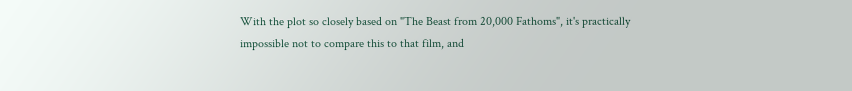With the plot so closely based on "The Beast from 20,000 Fathoms", it's practically impossible not to compare this to that film, and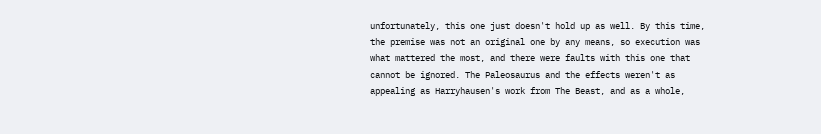unfortunately, this one just doesn't hold up as well. By this time, the premise was not an original one by any means, so execution was what mattered the most, and there were faults with this one that cannot be ignored. The Paleosaurus and the effects weren't as appealing as Harryhausen's work from The Beast, and as a whole,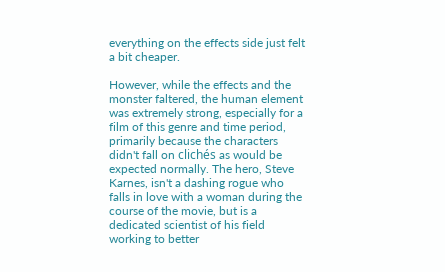everything on the effects side just felt a bit cheaper.

However, while the effects and the monster faltered, the human element was extremely strong, especially for a film of this genre and time period, primarily because the characters didn't fall on clichés as would be expected normally. The hero, Steve Karnes, isn't a dashing rogue who falls in love with a woman during the course of the movie, but is a dedicated scientist of his field working to better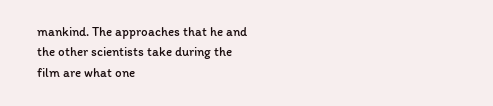mankind. The approaches that he and the other scientists take during the film are what one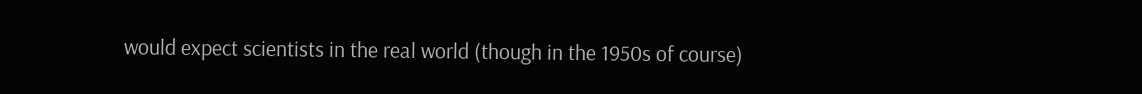would expect scientists in the real world (though in the 1950s of course)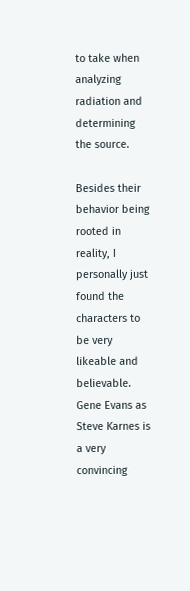to take when analyzing radiation and determining the source.

Besides their behavior being rooted in reality, I personally just found the characters to be very likeable and believable. Gene Evans as Steve Karnes is a very convincing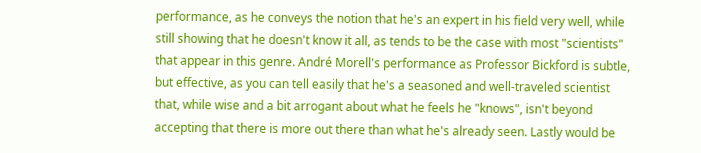performance, as he conveys the notion that he's an expert in his field very well, while still showing that he doesn't know it all, as tends to be the case with most "scientists" that appear in this genre. André Morell's performance as Professor Bickford is subtle, but effective, as you can tell easily that he's a seasoned and well-traveled scientist that, while wise and a bit arrogant about what he feels he "knows", isn't beyond accepting that there is more out there than what he's already seen. Lastly would be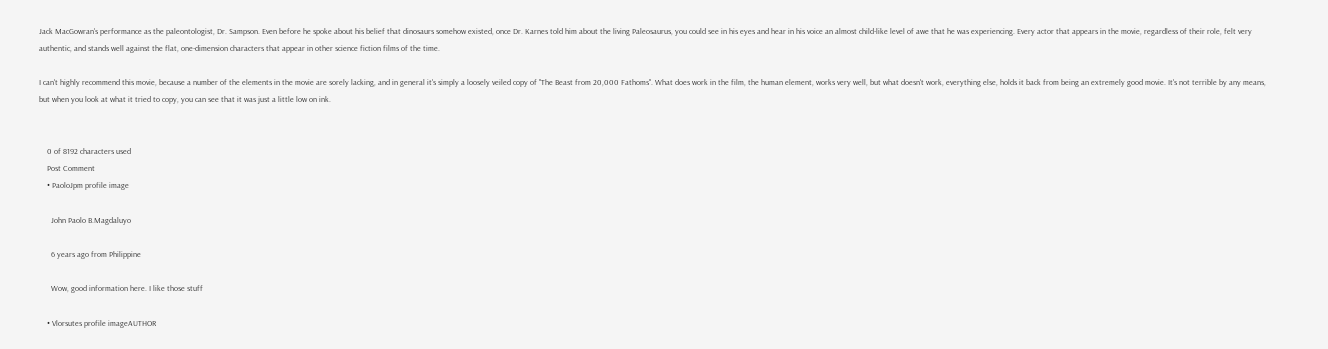Jack MacGowran's performance as the paleontologist, Dr. Sampson. Even before he spoke about his belief that dinosaurs somehow existed, once Dr. Karnes told him about the living Paleosaurus, you could see in his eyes and hear in his voice an almost child-like level of awe that he was experiencing. Every actor that appears in the movie, regardless of their role, felt very authentic, and stands well against the flat, one-dimension characters that appear in other science fiction films of the time.

I can't highly recommend this movie, because a number of the elements in the movie are sorely lacking, and in general it's simply a loosely veiled copy of "The Beast from 20,000 Fathoms". What does work in the film, the human element, works very well, but what doesn't work, everything else, holds it back from being an extremely good movie. It's not terrible by any means, but when you look at what it tried to copy, you can see that it was just a little low on ink.


    0 of 8192 characters used
    Post Comment
    • PaoloJpm profile image

      John Paolo B.Magdaluyo

      6 years ago from Philippine

      Wow, good information here. I like those stuff

    • Vlorsutes profile imageAUTHOR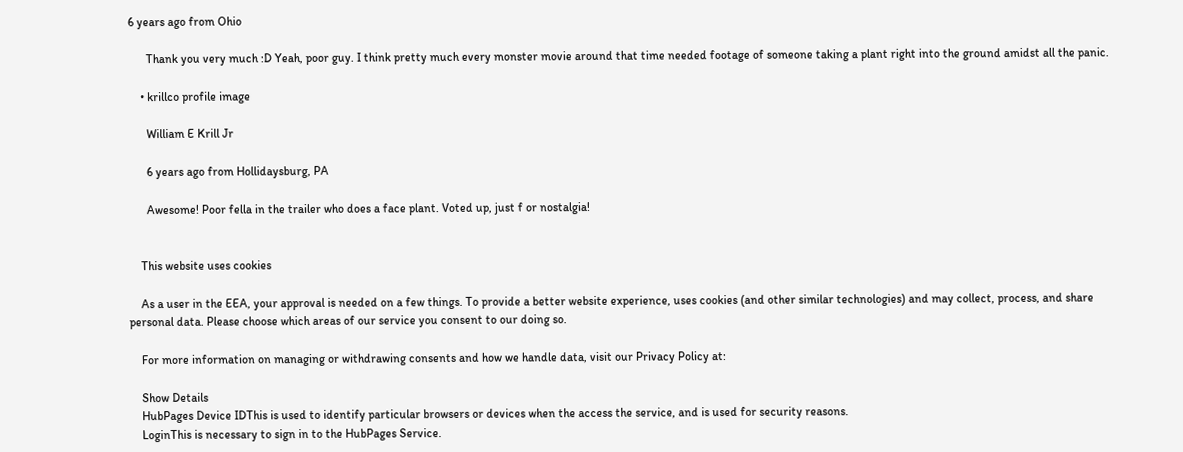6 years ago from Ohio

      Thank you very much :D Yeah, poor guy. I think pretty much every monster movie around that time needed footage of someone taking a plant right into the ground amidst all the panic.

    • krillco profile image

      William E Krill Jr

      6 years ago from Hollidaysburg, PA

      Awesome! Poor fella in the trailer who does a face plant. Voted up, just f or nostalgia!


    This website uses cookies

    As a user in the EEA, your approval is needed on a few things. To provide a better website experience, uses cookies (and other similar technologies) and may collect, process, and share personal data. Please choose which areas of our service you consent to our doing so.

    For more information on managing or withdrawing consents and how we handle data, visit our Privacy Policy at:

    Show Details
    HubPages Device IDThis is used to identify particular browsers or devices when the access the service, and is used for security reasons.
    LoginThis is necessary to sign in to the HubPages Service.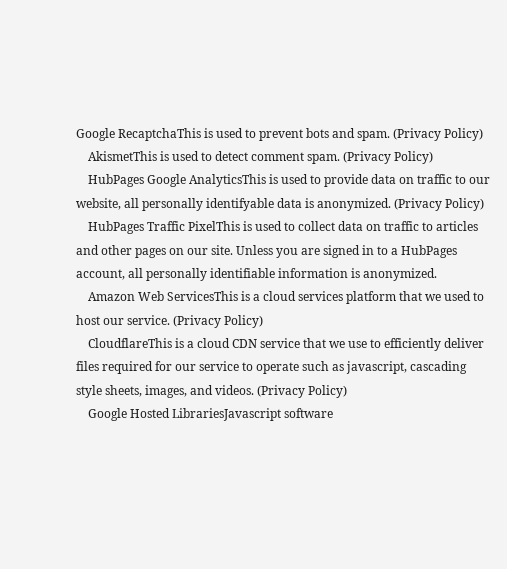Google RecaptchaThis is used to prevent bots and spam. (Privacy Policy)
    AkismetThis is used to detect comment spam. (Privacy Policy)
    HubPages Google AnalyticsThis is used to provide data on traffic to our website, all personally identifyable data is anonymized. (Privacy Policy)
    HubPages Traffic PixelThis is used to collect data on traffic to articles and other pages on our site. Unless you are signed in to a HubPages account, all personally identifiable information is anonymized.
    Amazon Web ServicesThis is a cloud services platform that we used to host our service. (Privacy Policy)
    CloudflareThis is a cloud CDN service that we use to efficiently deliver files required for our service to operate such as javascript, cascading style sheets, images, and videos. (Privacy Policy)
    Google Hosted LibrariesJavascript software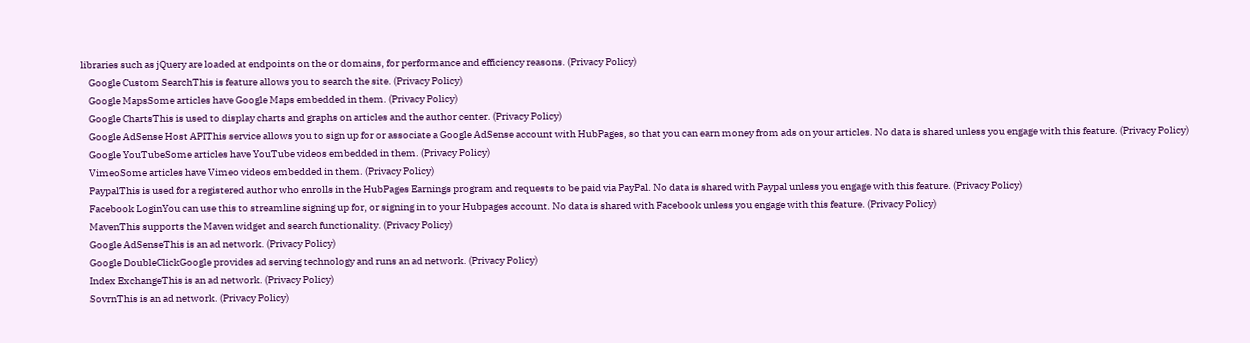libraries such as jQuery are loaded at endpoints on the or domains, for performance and efficiency reasons. (Privacy Policy)
    Google Custom SearchThis is feature allows you to search the site. (Privacy Policy)
    Google MapsSome articles have Google Maps embedded in them. (Privacy Policy)
    Google ChartsThis is used to display charts and graphs on articles and the author center. (Privacy Policy)
    Google AdSense Host APIThis service allows you to sign up for or associate a Google AdSense account with HubPages, so that you can earn money from ads on your articles. No data is shared unless you engage with this feature. (Privacy Policy)
    Google YouTubeSome articles have YouTube videos embedded in them. (Privacy Policy)
    VimeoSome articles have Vimeo videos embedded in them. (Privacy Policy)
    PaypalThis is used for a registered author who enrolls in the HubPages Earnings program and requests to be paid via PayPal. No data is shared with Paypal unless you engage with this feature. (Privacy Policy)
    Facebook LoginYou can use this to streamline signing up for, or signing in to your Hubpages account. No data is shared with Facebook unless you engage with this feature. (Privacy Policy)
    MavenThis supports the Maven widget and search functionality. (Privacy Policy)
    Google AdSenseThis is an ad network. (Privacy Policy)
    Google DoubleClickGoogle provides ad serving technology and runs an ad network. (Privacy Policy)
    Index ExchangeThis is an ad network. (Privacy Policy)
    SovrnThis is an ad network. (Privacy Policy)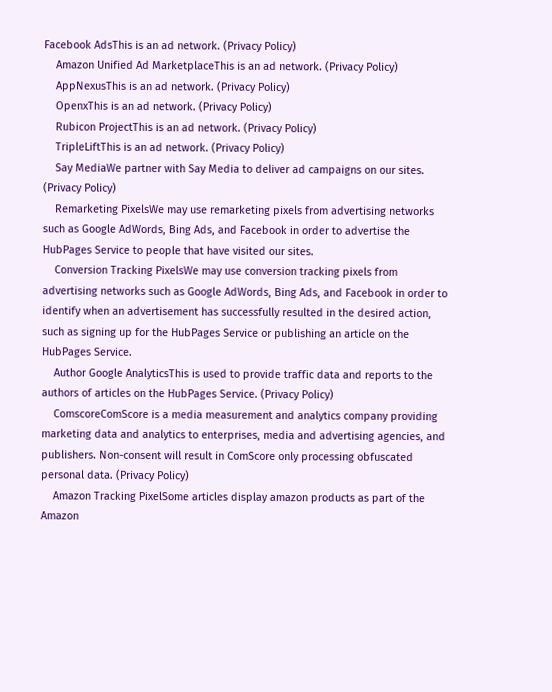Facebook AdsThis is an ad network. (Privacy Policy)
    Amazon Unified Ad MarketplaceThis is an ad network. (Privacy Policy)
    AppNexusThis is an ad network. (Privacy Policy)
    OpenxThis is an ad network. (Privacy Policy)
    Rubicon ProjectThis is an ad network. (Privacy Policy)
    TripleLiftThis is an ad network. (Privacy Policy)
    Say MediaWe partner with Say Media to deliver ad campaigns on our sites. (Privacy Policy)
    Remarketing PixelsWe may use remarketing pixels from advertising networks such as Google AdWords, Bing Ads, and Facebook in order to advertise the HubPages Service to people that have visited our sites.
    Conversion Tracking PixelsWe may use conversion tracking pixels from advertising networks such as Google AdWords, Bing Ads, and Facebook in order to identify when an advertisement has successfully resulted in the desired action, such as signing up for the HubPages Service or publishing an article on the HubPages Service.
    Author Google AnalyticsThis is used to provide traffic data and reports to the authors of articles on the HubPages Service. (Privacy Policy)
    ComscoreComScore is a media measurement and analytics company providing marketing data and analytics to enterprises, media and advertising agencies, and publishers. Non-consent will result in ComScore only processing obfuscated personal data. (Privacy Policy)
    Amazon Tracking PixelSome articles display amazon products as part of the Amazon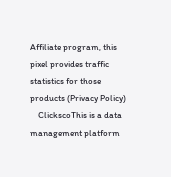Affiliate program, this pixel provides traffic statistics for those products (Privacy Policy)
    ClickscoThis is a data management platform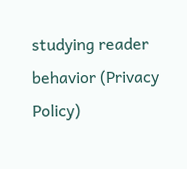studying reader behavior (Privacy Policy)